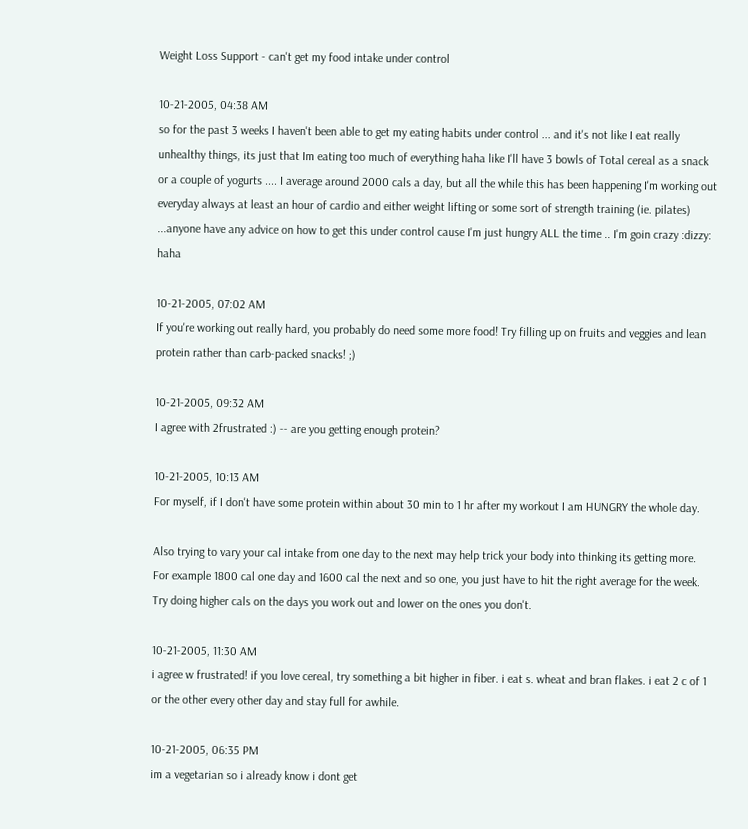Weight Loss Support - can't get my food intake under control

10-21-2005, 04:38 AM
so for the past 3 weeks I haven't been able to get my eating habits under control ... and it's not like I eat really unhealthy things, its just that Im eating too much of everything haha like I'll have 3 bowls of Total cereal as a snack or a couple of yogurts .... I average around 2000 cals a day, but all the while this has been happening I'm working out everyday always at least an hour of cardio and either weight lifting or some sort of strength training (ie. pilates) ...anyone have any advice on how to get this under control cause I'm just hungry ALL the time .. I'm goin crazy :dizzy: haha

10-21-2005, 07:02 AM
If you're working out really hard, you probably do need some more food! Try filling up on fruits and veggies and lean protein rather than carb-packed snacks! ;)

10-21-2005, 09:32 AM
I agree with 2frustrated :) -- are you getting enough protein?

10-21-2005, 10:13 AM
For myself, if I don't have some protein within about 30 min to 1 hr after my workout I am HUNGRY the whole day.

Also trying to vary your cal intake from one day to the next may help trick your body into thinking its getting more. For example 1800 cal one day and 1600 cal the next and so one, you just have to hit the right average for the week. Try doing higher cals on the days you work out and lower on the ones you don't.

10-21-2005, 11:30 AM
i agree w frustrated! if you love cereal, try something a bit higher in fiber. i eat s. wheat and bran flakes. i eat 2 c of 1 or the other every other day and stay full for awhile.

10-21-2005, 06:35 PM
im a vegetarian so i already know i dont get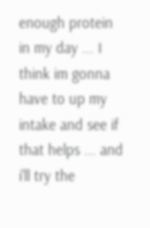enough protein in my day ... I think im gonna have to up my intake and see if that helps ... and i'll try the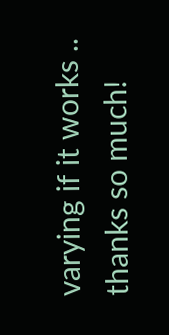varying if it works .. thanks so much!